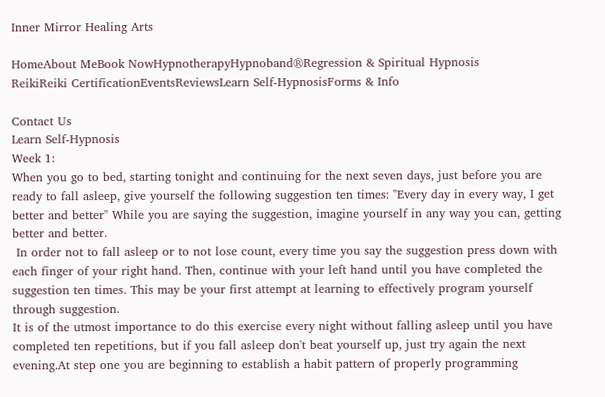Inner Mirror Healing Arts

HomeAbout MeBook NowHypnotherapyHypnoband®Regression & Spiritual Hypnosis
ReikiReiki CertificationEventsReviewsLearn Self-HypnosisForms & Info

Contact Us
Learn Self-Hypnosis
Week 1:
When you go to bed, starting tonight and continuing for the next seven days, just before you are ready to fall asleep, give yourself the following suggestion ten times: "Every day in every way, I get better and better" While you are saying the suggestion, imagine yourself in any way you can, getting better and better.
 In order not to fall asleep or to not lose count, every time you say the suggestion press down with each finger of your right hand. Then, continue with your left hand until you have completed the suggestion ten times. This may be your first attempt at learning to effectively program yourself through suggestion.
It is of the utmost importance to do this exercise every night without falling asleep until you have completed ten repetitions, but if you fall asleep don't beat yourself up, just try again the next evening.At step one you are beginning to establish a habit pattern of properly programming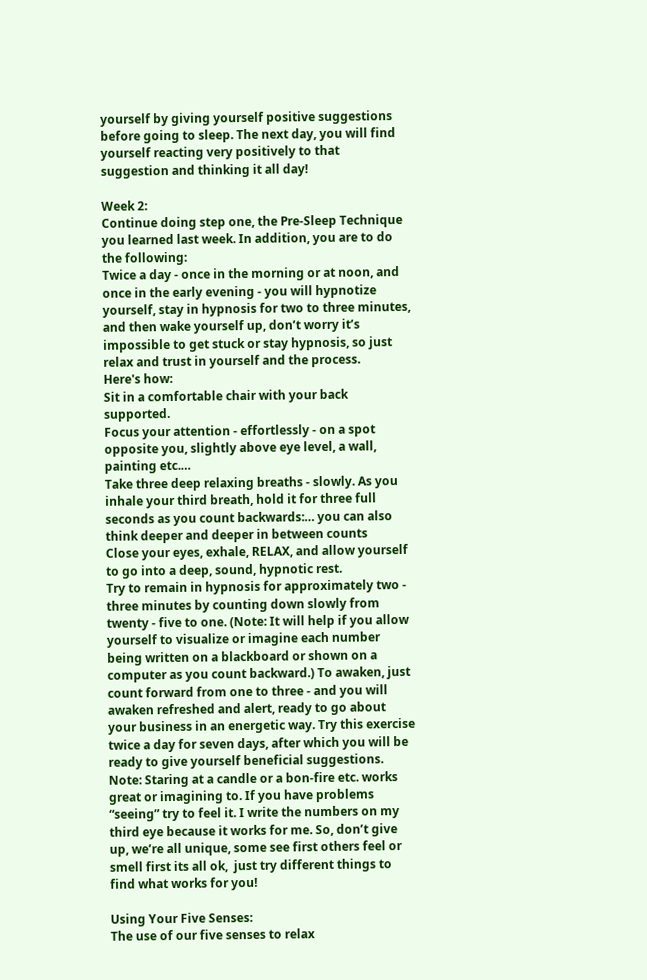yourself by giving yourself positive suggestions before going to sleep. The next day, you will find yourself reacting very positively to that suggestion and thinking it all day!

Week 2:
Continue doing step one, the Pre-Sleep Technique you learned last week. In addition, you are to do the following:
Twice a day - once in the morning or at noon, and once in the early evening - you will hypnotize yourself, stay in hypnosis for two to three minutes, and then wake yourself up, don’t worry it’s impossible to get stuck or stay hypnosis, so just relax and trust in yourself and the process.
Here's how:
Sit in a comfortable chair with your back supported.
Focus your attention - effortlessly - on a spot opposite you, slightly above eye level, a wall, painting etc.…
Take three deep relaxing breaths - slowly. As you inhale your third breath, hold it for three full seconds as you count backwards:… you can also think deeper and deeper in between counts
Close your eyes, exhale, RELAX, and allow yourself to go into a deep, sound, hypnotic rest.
Try to remain in hypnosis for approximately two - three minutes by counting down slowly from twenty - five to one. (Note: It will help if you allow yourself to visualize or imagine each number being written on a blackboard or shown on a computer as you count backward.) To awaken, just count forward from one to three - and you will awaken refreshed and alert, ready to go about your business in an energetic way. Try this exercise twice a day for seven days, after which you will be ready to give yourself beneficial suggestions.
Note: Staring at a candle or a bon-fire etc. works great or imagining to. If you have problems “seeing” try to feel it. I write the numbers on my third eye because it works for me. So, don’t give up, we’re all unique, some see first others feel or smell first its all ok,  just try different things to find what works for you!

Using Your Five Senses:
The use of our five senses to relax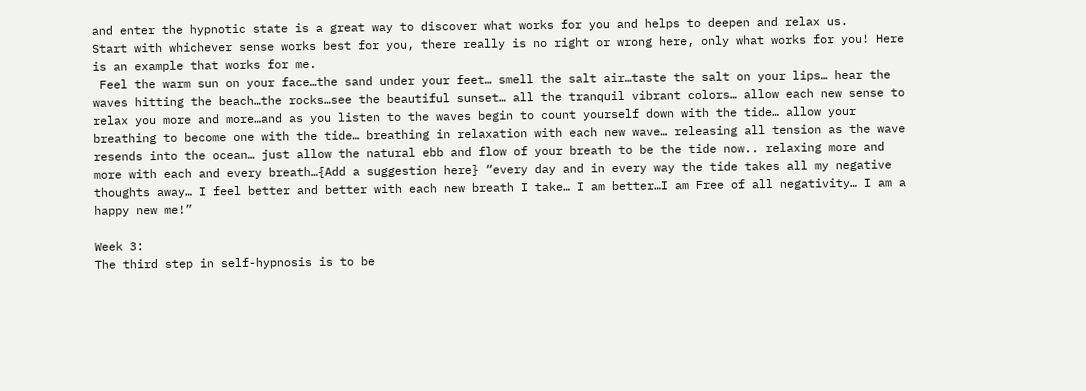and enter the hypnotic state is a great way to discover what works for you and helps to deepen and relax us.
Start with whichever sense works best for you, there really is no right or wrong here, only what works for you! Here is an example that works for me.
 Feel the warm sun on your face…the sand under your feet… smell the salt air…taste the salt on your lips… hear the waves hitting the beach…the rocks…see the beautiful sunset… all the tranquil vibrant colors… allow each new sense to relax you more and more…and as you listen to the waves begin to count yourself down with the tide… allow your breathing to become one with the tide… breathing in relaxation with each new wave… releasing all tension as the wave resends into the ocean… just allow the natural ebb and flow of your breath to be the tide now.. relaxing more and more with each and every breath…{Add a suggestion here} “every day and in every way the tide takes all my negative thoughts away… I feel better and better with each new breath I take… I am better…I am Free of all negativity… I am a happy new me!”

Week 3:
The third step in self-hypnosis is to be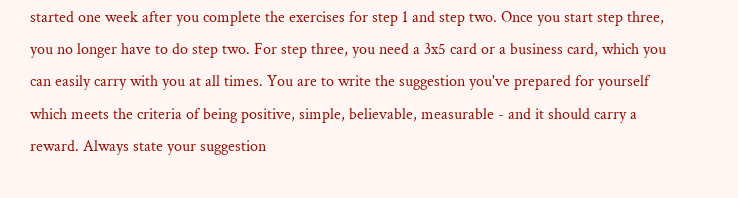started one week after you complete the exercises for step 1 and step two. Once you start step three, you no longer have to do step two. For step three, you need a 3x5 card or a business card, which you can easily carry with you at all times. You are to write the suggestion you've prepared for yourself which meets the criteria of being positive, simple, believable, measurable - and it should carry a reward. Always state your suggestion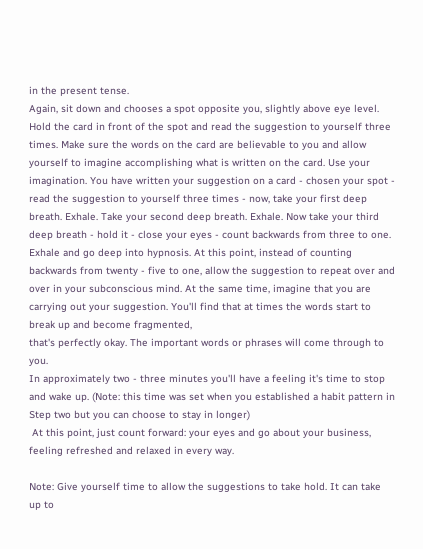in the present tense.
Again, sit down and chooses a spot opposite you, slightly above eye level. Hold the card in front of the spot and read the suggestion to yourself three times. Make sure the words on the card are believable to you and allow yourself to imagine accomplishing what is written on the card. Use your imagination. You have written your suggestion on a card - chosen your spot - read the suggestion to yourself three times - now, take your first deep breath. Exhale. Take your second deep breath. Exhale. Now take your third deep breath - hold it - close your eyes - count backwards from three to one. Exhale and go deep into hypnosis. At this point, instead of counting backwards from twenty - five to one, allow the suggestion to repeat over and over in your subconscious mind. At the same time, imagine that you are carrying out your suggestion. You'll find that at times the words start to break up and become fragmented,
that's perfectly okay. The important words or phrases will come through to you.
In approximately two - three minutes you'll have a feeling it's time to stop and wake up. (Note: this time was set when you established a habit pattern in Step two but you can choose to stay in longer)
 At this point, just count forward: your eyes and go about your business, feeling refreshed and relaxed in every way.

Note: Give yourself time to allow the suggestions to take hold. It can take up to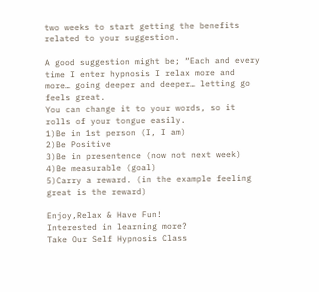two weeks to start getting the benefits related to your suggestion.

A good suggestion might be; “Each and every time I enter hypnosis I relax more and more… going deeper and deeper… letting go feels great.
You can change it to your words, so it rolls of your tongue easily.
1)Be in 1st person (I, I am)
2)Be Positive
3)Be in presentence (now not next week)
4)Be measurable (goal)
5)Carry a reward. (in the example feeling great is the reward)

Enjoy,Relax & Have Fun!
Interested in learning more?
Take Our Self Hypnosis Class